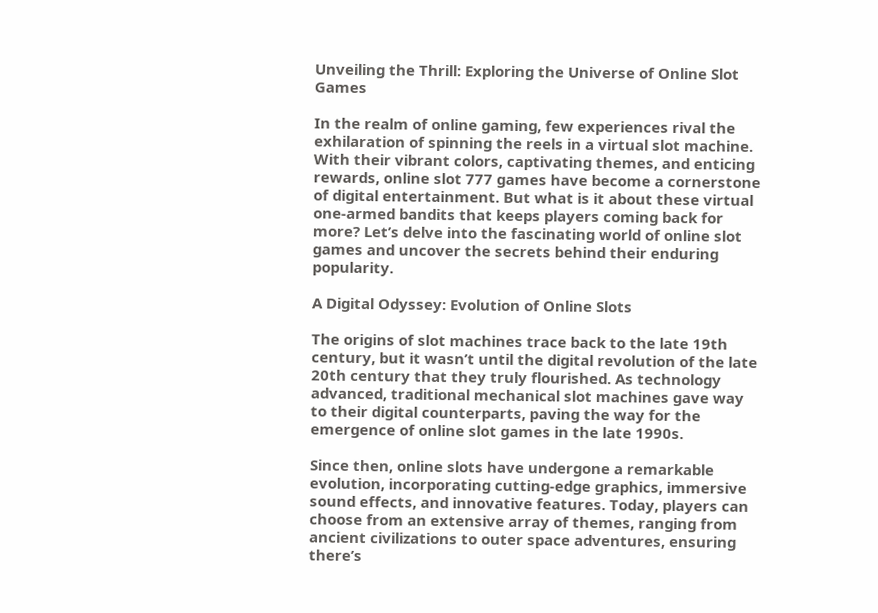Unveiling the Thrill: Exploring the Universe of Online Slot Games

In the realm of online gaming, few experiences rival the exhilaration of spinning the reels in a virtual slot machine. With their vibrant colors, captivating themes, and enticing rewards, online slot 777 games have become a cornerstone of digital entertainment. But what is it about these virtual one-armed bandits that keeps players coming back for more? Let’s delve into the fascinating world of online slot games and uncover the secrets behind their enduring popularity.

A Digital Odyssey: Evolution of Online Slots

The origins of slot machines trace back to the late 19th century, but it wasn’t until the digital revolution of the late 20th century that they truly flourished. As technology advanced, traditional mechanical slot machines gave way to their digital counterparts, paving the way for the emergence of online slot games in the late 1990s.

Since then, online slots have undergone a remarkable evolution, incorporating cutting-edge graphics, immersive sound effects, and innovative features. Today, players can choose from an extensive array of themes, ranging from ancient civilizations to outer space adventures, ensuring there’s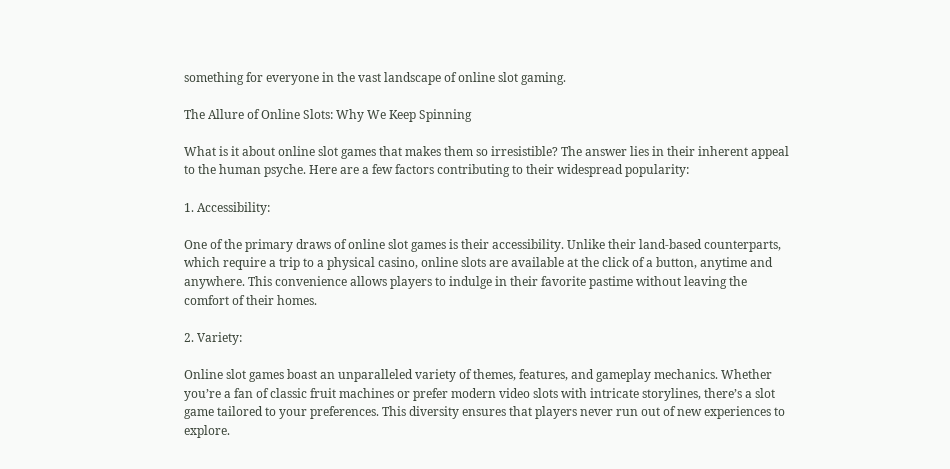something for everyone in the vast landscape of online slot gaming.

The Allure of Online Slots: Why We Keep Spinning

What is it about online slot games that makes them so irresistible? The answer lies in their inherent appeal to the human psyche. Here are a few factors contributing to their widespread popularity:

1. Accessibility:

One of the primary draws of online slot games is their accessibility. Unlike their land-based counterparts, which require a trip to a physical casino, online slots are available at the click of a button, anytime and anywhere. This convenience allows players to indulge in their favorite pastime without leaving the comfort of their homes.

2. Variety:

Online slot games boast an unparalleled variety of themes, features, and gameplay mechanics. Whether you’re a fan of classic fruit machines or prefer modern video slots with intricate storylines, there’s a slot game tailored to your preferences. This diversity ensures that players never run out of new experiences to explore.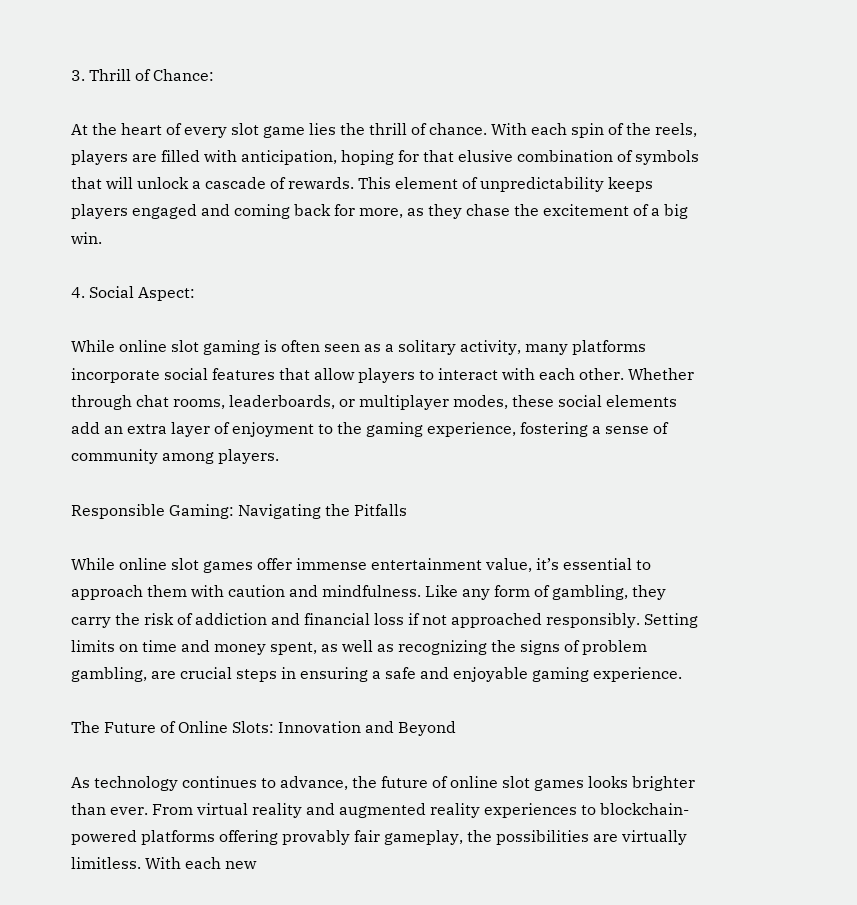3. Thrill of Chance:

At the heart of every slot game lies the thrill of chance. With each spin of the reels, players are filled with anticipation, hoping for that elusive combination of symbols that will unlock a cascade of rewards. This element of unpredictability keeps players engaged and coming back for more, as they chase the excitement of a big win.

4. Social Aspect:

While online slot gaming is often seen as a solitary activity, many platforms incorporate social features that allow players to interact with each other. Whether through chat rooms, leaderboards, or multiplayer modes, these social elements add an extra layer of enjoyment to the gaming experience, fostering a sense of community among players.

Responsible Gaming: Navigating the Pitfalls

While online slot games offer immense entertainment value, it’s essential to approach them with caution and mindfulness. Like any form of gambling, they carry the risk of addiction and financial loss if not approached responsibly. Setting limits on time and money spent, as well as recognizing the signs of problem gambling, are crucial steps in ensuring a safe and enjoyable gaming experience.

The Future of Online Slots: Innovation and Beyond

As technology continues to advance, the future of online slot games looks brighter than ever. From virtual reality and augmented reality experiences to blockchain-powered platforms offering provably fair gameplay, the possibilities are virtually limitless. With each new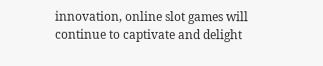innovation, online slot games will continue to captivate and delight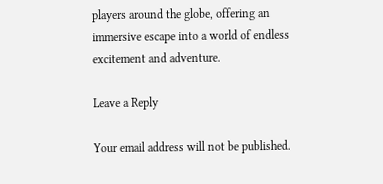players around the globe, offering an immersive escape into a world of endless excitement and adventure.

Leave a Reply

Your email address will not be published.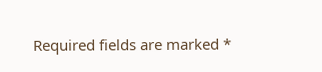Required fields are marked *